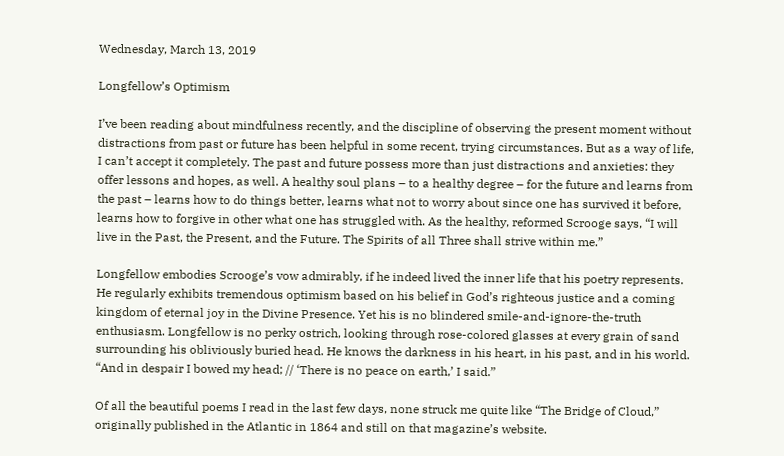Wednesday, March 13, 2019

Longfellow’s Optimism

I’ve been reading about mindfulness recently, and the discipline of observing the present moment without distractions from past or future has been helpful in some recent, trying circumstances. But as a way of life, I can’t accept it completely. The past and future possess more than just distractions and anxieties: they offer lessons and hopes, as well. A healthy soul plans – to a healthy degree – for the future and learns from the past – learns how to do things better, learns what not to worry about since one has survived it before, learns how to forgive in other what one has struggled with. As the healthy, reformed Scrooge says, “I will live in the Past, the Present, and the Future. The Spirits of all Three shall strive within me.”

Longfellow embodies Scrooge’s vow admirably, if he indeed lived the inner life that his poetry represents. He regularly exhibits tremendous optimism based on his belief in God’s righteous justice and a coming kingdom of eternal joy in the Divine Presence. Yet his is no blindered smile-and-ignore-the-truth enthusiasm. Longfellow is no perky ostrich, looking through rose-colored glasses at every grain of sand surrounding his obliviously buried head. He knows the darkness in his heart, in his past, and in his world. “And in despair I bowed my head; // ‘There is no peace on earth,’ I said.”

Of all the beautiful poems I read in the last few days, none struck me quite like “The Bridge of Cloud,” originally published in the Atlantic in 1864 and still on that magazine’s website.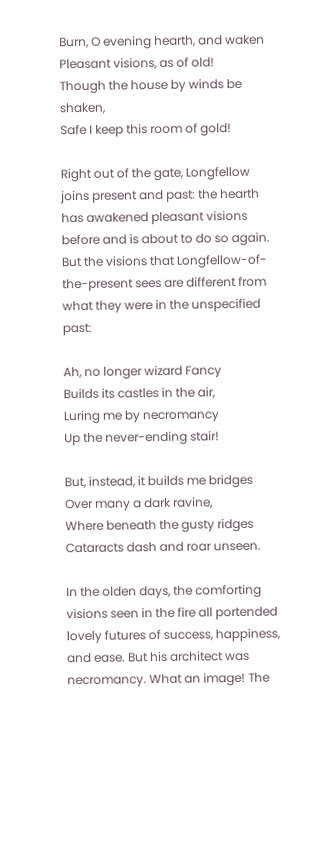Burn, O evening hearth, and waken
Pleasant visions, as of old!
Though the house by winds be shaken,
Safe I keep this room of gold!

Right out of the gate, Longfellow joins present and past: the hearth has awakened pleasant visions before and is about to do so again. But the visions that Longfellow-of-the-present sees are different from what they were in the unspecified past:

Ah, no longer wizard Fancy
Builds its castles in the air,
Luring me by necromancy
Up the never-ending stair!

But, instead, it builds me bridges
Over many a dark ravine,
Where beneath the gusty ridges
Cataracts dash and roar unseen.

In the olden days, the comforting visions seen in the fire all portended lovely futures of success, happiness, and ease. But his architect was necromancy. What an image! The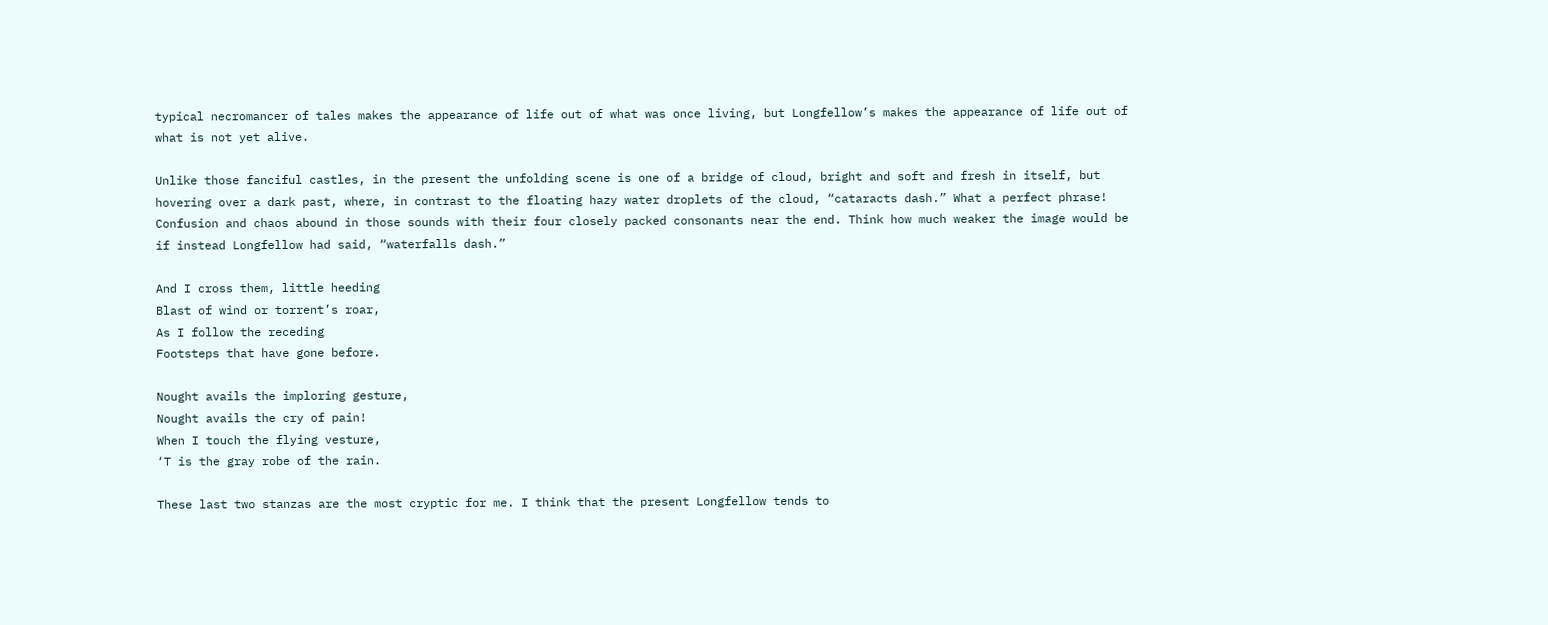typical necromancer of tales makes the appearance of life out of what was once living, but Longfellow’s makes the appearance of life out of what is not yet alive.

Unlike those fanciful castles, in the present the unfolding scene is one of a bridge of cloud, bright and soft and fresh in itself, but hovering over a dark past, where, in contrast to the floating hazy water droplets of the cloud, “cataracts dash.” What a perfect phrase! Confusion and chaos abound in those sounds with their four closely packed consonants near the end. Think how much weaker the image would be if instead Longfellow had said, “waterfalls dash.”

And I cross them, little heeding
Blast of wind or torrent’s roar,
As I follow the receding
Footsteps that have gone before.

Nought avails the imploring gesture,
Nought avails the cry of pain!
When I touch the flying vesture,
‘T is the gray robe of the rain.

These last two stanzas are the most cryptic for me. I think that the present Longfellow tends to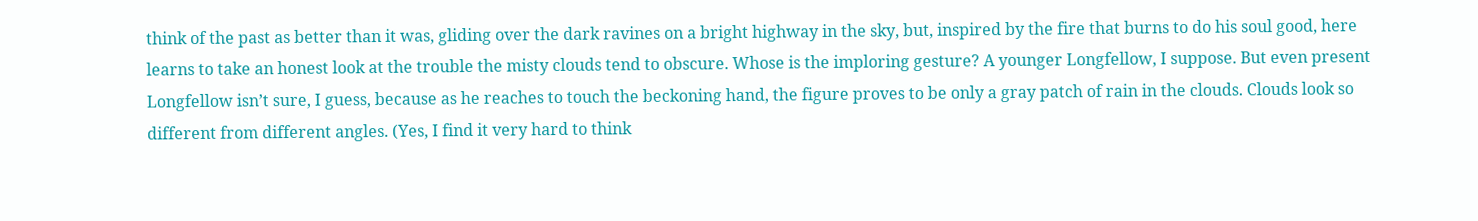think of the past as better than it was, gliding over the dark ravines on a bright highway in the sky, but, inspired by the fire that burns to do his soul good, here learns to take an honest look at the trouble the misty clouds tend to obscure. Whose is the imploring gesture? A younger Longfellow, I suppose. But even present Longfellow isn’t sure, I guess, because as he reaches to touch the beckoning hand, the figure proves to be only a gray patch of rain in the clouds. Clouds look so different from different angles. (Yes, I find it very hard to think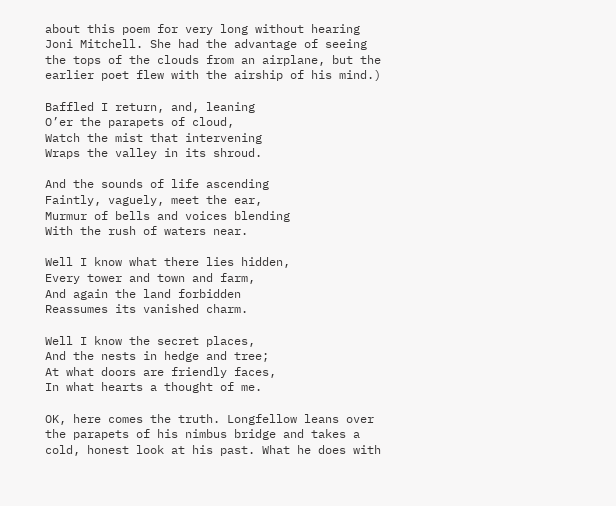about this poem for very long without hearing Joni Mitchell. She had the advantage of seeing the tops of the clouds from an airplane, but the earlier poet flew with the airship of his mind.)

Baffled I return, and, leaning
O’er the parapets of cloud,
Watch the mist that intervening
Wraps the valley in its shroud.

And the sounds of life ascending
Faintly, vaguely, meet the ear,
Murmur of bells and voices blending
With the rush of waters near.

Well I know what there lies hidden,
Every tower and town and farm,
And again the land forbidden
Reassumes its vanished charm.

Well I know the secret places,
And the nests in hedge and tree;
At what doors are friendly faces,
In what hearts a thought of me.

OK, here comes the truth. Longfellow leans over the parapets of his nimbus bridge and takes a cold, honest look at his past. What he does with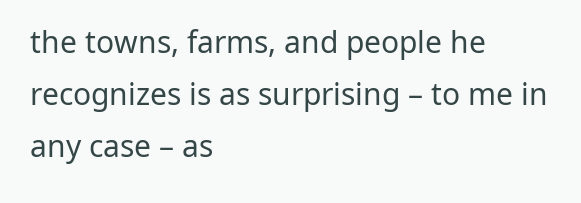the towns, farms, and people he recognizes is as surprising – to me in any case – as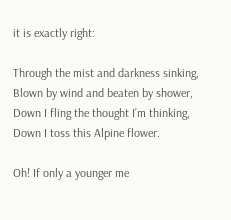it is exactly right:

Through the mist and darkness sinking,
Blown by wind and beaten by shower,
Down I fling the thought I’m thinking,
Down I toss this Alpine flower.

Oh! If only a younger me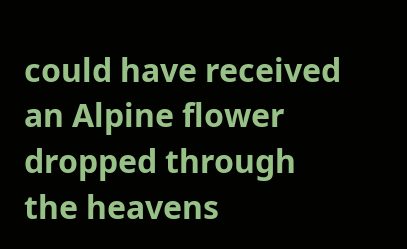could have received an Alpine flower dropped through the heavens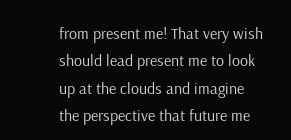from present me! That very wish should lead present me to look up at the clouds and imagine the perspective that future me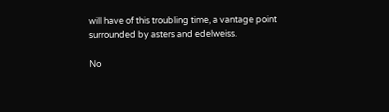will have of this troubling time, a vantage point surrounded by asters and edelweiss.

No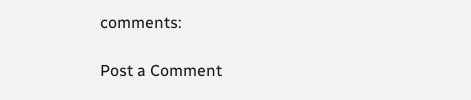comments:

Post a Comment